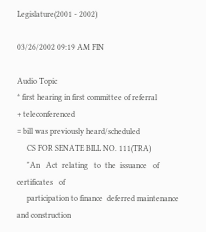Legislature(2001 - 2002)

03/26/2002 09:19 AM FIN

Audio Topic
* first hearing in first committee of referral
+ teleconferenced
= bill was previously heard/scheduled
     CS FOR SENATE BILL NO. 111(TRA)
     "An   Act  relating   to  the  issuance   of  certificates   of
     participation to finance  deferred maintenance and construction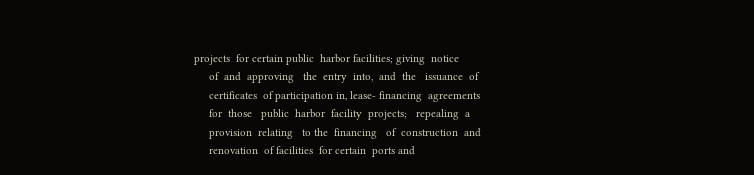projects  for certain public  harbor facilities; giving  notice
     of  and  approving   the  entry  into,  and  the   issuance  of
     certificates  of participation in, lease- financing  agreements
     for  those   public  harbor  facility  projects;   repealing  a
     provision  relating   to the  financing   of  construction  and
     renovation  of facilities  for certain  ports and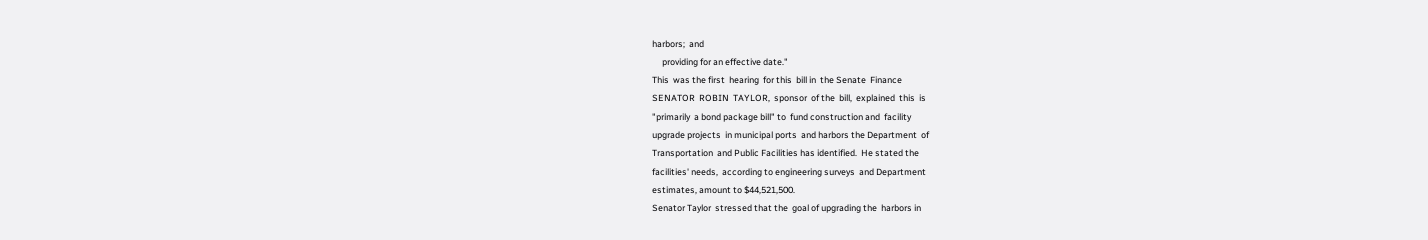harbors;  and
     providing for an effective date."
This  was the first  hearing  for this  bill in  the Senate  Finance
SENATOR  ROBIN  TAYLOR,  sponsor  of the  bill,  explained  this  is
"primarily  a bond package bill" to  fund construction and  facility
upgrade projects  in municipal ports  and harbors the Department  of
Transportation  and Public Facilities has identified.  He stated the
facilities' needs,  according to engineering surveys  and Department
estimates, amount to $44,521,500.
Senator Taylor  stressed that the  goal of upgrading the  harbors in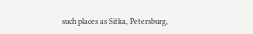such places as Sitka, Petersburg,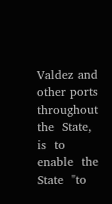Valdez and other ports throughout
the  State,  is  to enable  the  State  "to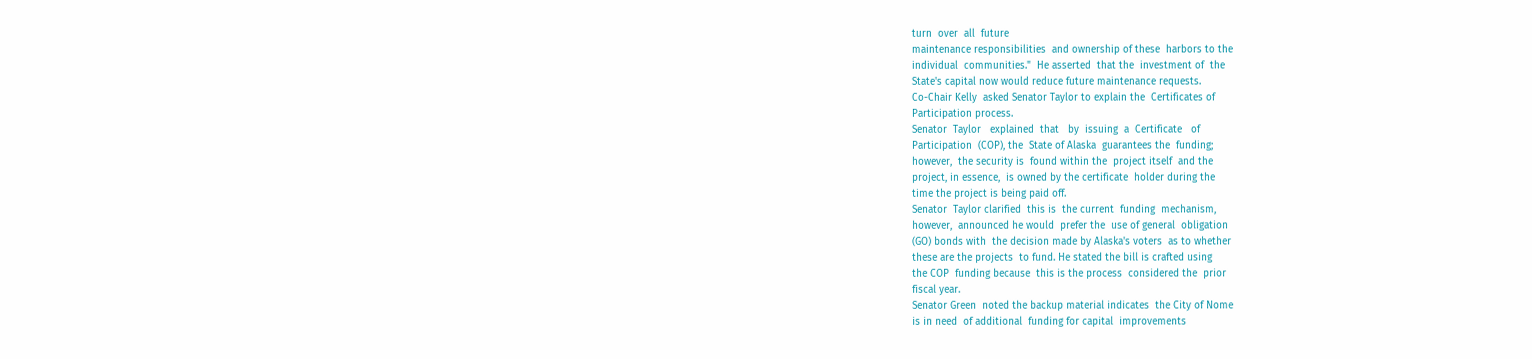turn  over  all  future
maintenance responsibilities  and ownership of these  harbors to the
individual  communities."  He asserted  that the  investment of  the
State's capital now would reduce future maintenance requests.
Co-Chair Kelly  asked Senator Taylor to explain the  Certificates of
Participation process.
Senator  Taylor   explained  that   by  issuing  a  Certificate   of
Participation  (COP), the  State of Alaska  guarantees the  funding;
however,  the security is  found within the  project itself  and the
project, in essence,  is owned by the certificate  holder during the
time the project is being paid off.
Senator  Taylor clarified  this is  the current  funding  mechanism,
however,  announced he would  prefer the  use of general  obligation
(GO) bonds with  the decision made by Alaska's voters  as to whether
these are the projects  to fund. He stated the bill is crafted using
the COP  funding because  this is the process  considered the  prior
fiscal year.
Senator Green  noted the backup material indicates  the City of Nome
is in need  of additional  funding for capital  improvements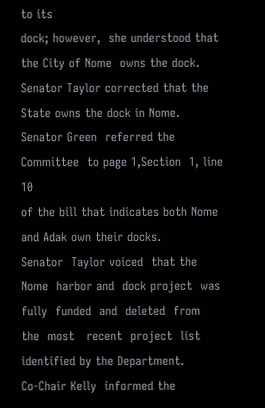to its
dock; however,  she understood that the City of Nome  owns the dock.
Senator Taylor corrected that the State owns the dock in Nome.
Senator Green  referred the Committee  to page 1,Section  1, line 10
of the bill that indicates both Nome and Adak own their docks.
Senator  Taylor voiced  that the Nome  harbor and  dock project  was
fully  funded  and  deleted  from  the  most   recent  project  list
identified by the Department.
Co-Chair Kelly  informed the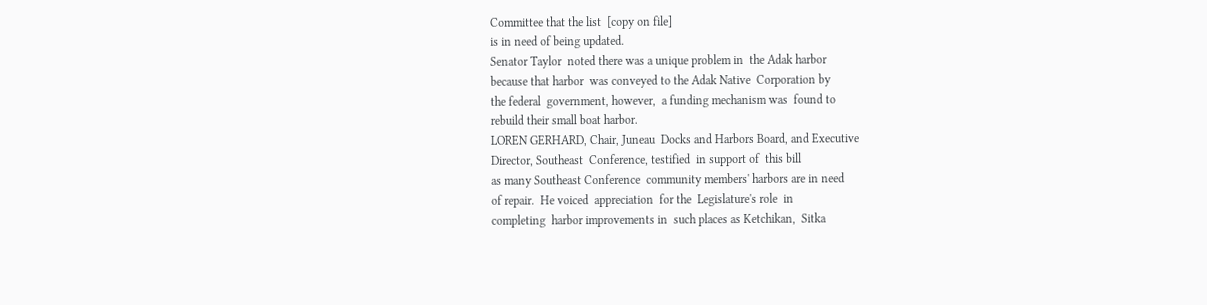Committee that the list  [copy on file]
is in need of being updated.
Senator Taylor  noted there was a unique problem in  the Adak harbor
because that harbor  was conveyed to the Adak Native  Corporation by
the federal  government, however,  a funding mechanism was  found to
rebuild their small boat harbor.
LOREN GERHARD, Chair, Juneau  Docks and Harbors Board, and Executive
Director, Southeast  Conference, testified  in support of  this bill
as many Southeast Conference  community members' harbors are in need
of repair.  He voiced  appreciation  for the  Legislature's role  in
completing  harbor improvements in  such places as Ketchikan,  Sitka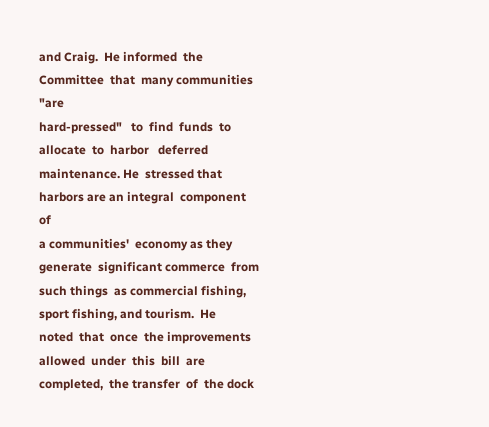and Craig.  He informed  the Committee  that  many communities  "are
hard-pressed"   to  find  funds  to  allocate  to  harbor   deferred
maintenance. He  stressed that harbors are an integral  component of
a communities'  economy as they generate  significant commerce  from
such things  as commercial fishing,  sport fishing, and tourism.  He
noted  that  once  the improvements  allowed  under  this  bill  are
completed,  the transfer  of  the dock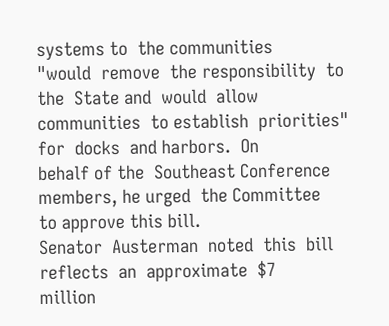systems to  the communities
"would  remove  the responsibility  to  the  State and  would  allow
communities  to establish  priorities"  for  docks  and harbors.  On
behalf of the  Southeast Conference members, he urged  the Committee
to approve this bill.
Senator  Austerman  noted  this  bill  reflects  an  approximate  $7
million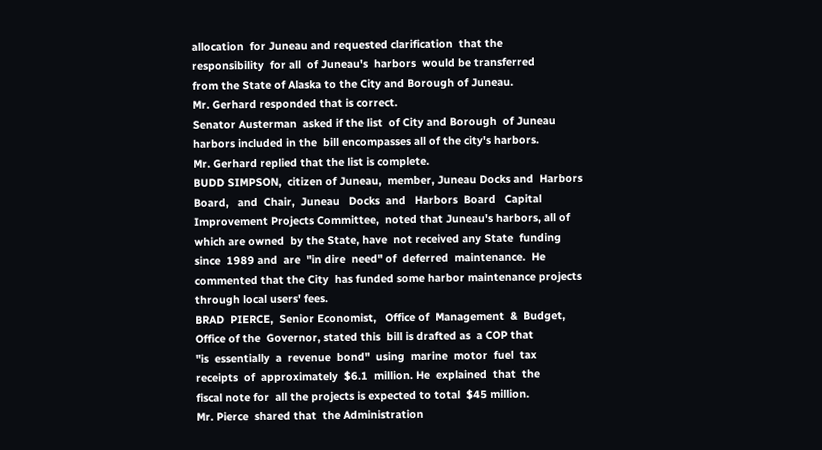allocation  for Juneau and requested clarification  that the
responsibility  for all  of Juneau's  harbors  would be transferred
from the State of Alaska to the City and Borough of Juneau.
Mr. Gerhard responded that is correct.
Senator Austerman  asked if the list  of City and Borough  of Juneau
harbors included in the  bill encompasses all of the city's harbors.
Mr. Gerhard replied that the list is complete.
BUDD SIMPSON,  citizen of Juneau,  member, Juneau Docks and  Harbors
Board,   and  Chair,  Juneau   Docks  and   Harbors  Board   Capital
Improvement Projects Committee,  noted that Juneau's harbors, all of
which are owned  by the State, have  not received any State  funding
since  1989 and  are  "in dire  need" of  deferred  maintenance.  He
commented that the City  has funded some harbor maintenance projects
through local users' fees.
BRAD  PIERCE,  Senior Economist,   Office of  Management  &  Budget,
Office of the  Governor, stated this  bill is drafted as  a COP that
"is  essentially  a  revenue  bond"  using  marine  motor  fuel  tax
receipts  of  approximately  $6.1  million. He  explained  that  the
fiscal note for  all the projects is expected to total  $45 million.
Mr. Pierce  shared that  the Administration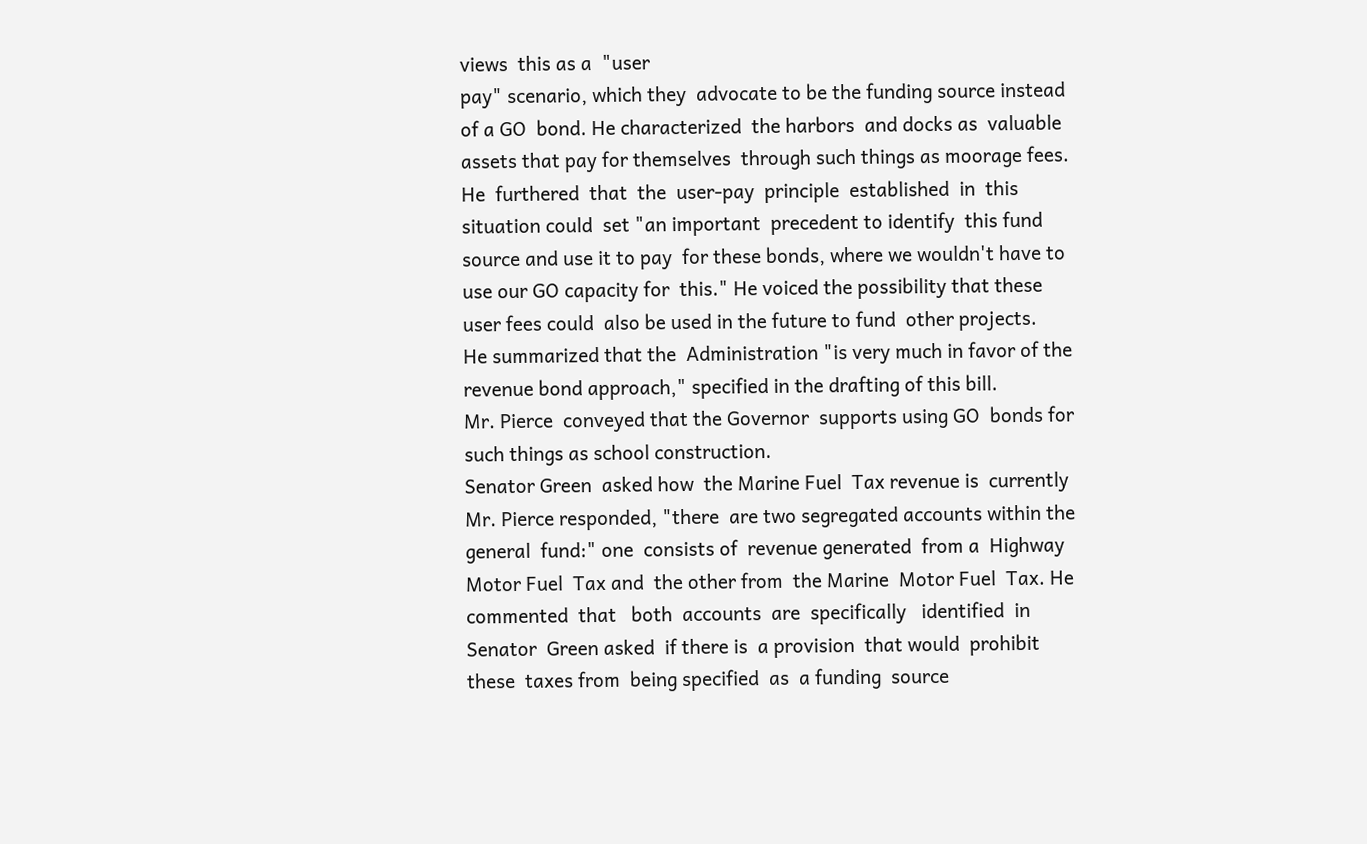views  this as a  "user
pay" scenario, which they  advocate to be the funding source instead
of a GO  bond. He characterized  the harbors  and docks as  valuable
assets that pay for themselves  through such things as moorage fees.
He  furthered  that  the  user-pay  principle  established  in  this
situation could  set "an important  precedent to identify  this fund
source and use it to pay  for these bonds, where we wouldn't have to
use our GO capacity for  this." He voiced the possibility that these
user fees could  also be used in the future to fund  other projects.
He summarized that the  Administration "is very much in favor of the
revenue bond approach," specified in the drafting of this bill.
Mr. Pierce  conveyed that the Governor  supports using GO  bonds for
such things as school construction.
Senator Green  asked how  the Marine Fuel  Tax revenue is  currently
Mr. Pierce responded, "there  are two segregated accounts within the
general  fund:" one  consists of  revenue generated  from a  Highway
Motor Fuel  Tax and  the other from  the Marine  Motor Fuel  Tax. He
commented  that   both  accounts  are  specifically   identified  in
Senator  Green asked  if there is  a provision  that would  prohibit
these  taxes from  being specified  as  a funding  source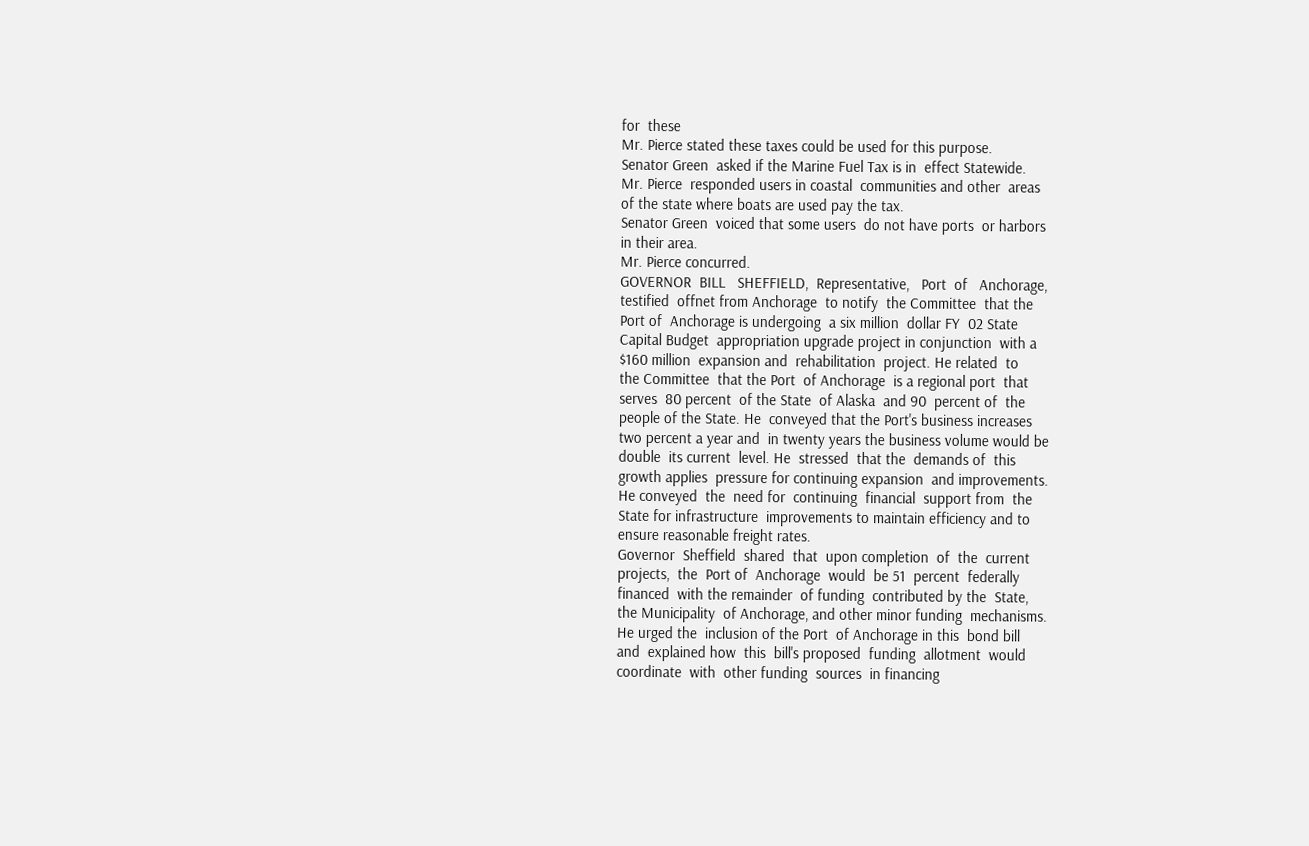for  these
Mr. Pierce stated these taxes could be used for this purpose.
Senator Green  asked if the Marine Fuel Tax is in  effect Statewide.
Mr. Pierce  responded users in coastal  communities and other  areas
of the state where boats are used pay the tax.
Senator Green  voiced that some users  do not have ports  or harbors
in their area.
Mr. Pierce concurred.
GOVERNOR  BILL   SHEFFIELD,  Representative,   Port  of   Anchorage,
testified  offnet from Anchorage  to notify  the Committee  that the
Port of  Anchorage is undergoing  a six million  dollar FY  02 State
Capital Budget  appropriation upgrade project in conjunction  with a
$160 million  expansion and  rehabilitation  project. He related  to
the Committee  that the Port  of Anchorage  is a regional port  that
serves  80 percent  of the State  of Alaska  and 90  percent of  the
people of the State. He  conveyed that the Port's business increases
two percent a year and  in twenty years the business volume would be
double  its current  level. He  stressed  that the  demands of  this
growth applies  pressure for continuing expansion  and improvements.
He conveyed  the  need for  continuing  financial  support from  the
State for infrastructure  improvements to maintain efficiency and to
ensure reasonable freight rates.
Governor  Sheffield  shared  that  upon completion  of  the  current
projects,  the  Port of  Anchorage  would  be 51  percent  federally
financed  with the remainder  of funding  contributed by the  State,
the Municipality  of Anchorage, and other minor funding  mechanisms.
He urged the  inclusion of the Port  of Anchorage in this  bond bill
and  explained how  this  bill's proposed  funding  allotment  would
coordinate  with  other funding  sources  in financing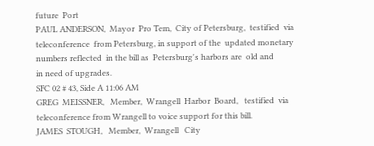future  Port
PAUL ANDERSON,  Mayor  Pro Tem,  City of Petersburg,  testified  via
teleconference  from Petersburg, in support of the  updated monetary
numbers reflected  in the bill as  Petersburg's harbors are  old and
in need of upgrades.
SFC 02 # 43, Side A 11:06 AM
GREG  MEISSNER,   Member,  Wrangell  Harbor  Board,   testified  via
teleconference from Wrangell to voice support for this bill.
JAMES  STOUGH,   Member,  Wrangell   City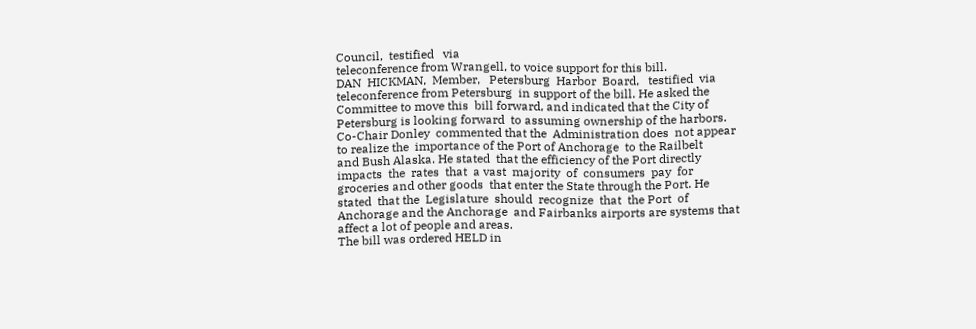Council,  testified   via
teleconference from Wrangell, to voice support for this bill.
DAN  HICKMAN,  Member,   Petersburg  Harbor  Board,   testified  via
teleconference from Petersburg  in support of the bill. He asked the
Committee to move this  bill forward, and indicated that the City of
Petersburg is looking forward  to assuming ownership of the harbors.
Co-Chair Donley  commented that the  Administration does  not appear
to realize the  importance of the Port of Anchorage  to the Railbelt
and Bush Alaska. He stated  that the efficiency of the Port directly
impacts  the  rates  that  a vast  majority  of  consumers  pay  for
groceries and other goods  that enter the State through the Port. He
stated  that the  Legislature  should  recognize  that  the Port  of
Anchorage and the Anchorage  and Fairbanks airports are systems that
affect a lot of people and areas.
The bill was ordered HELD in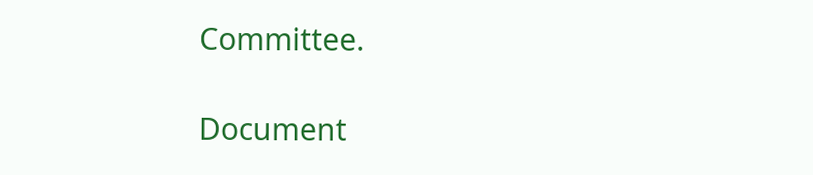Committee.

Document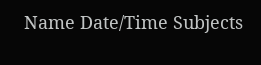Name Date/Time Subjects